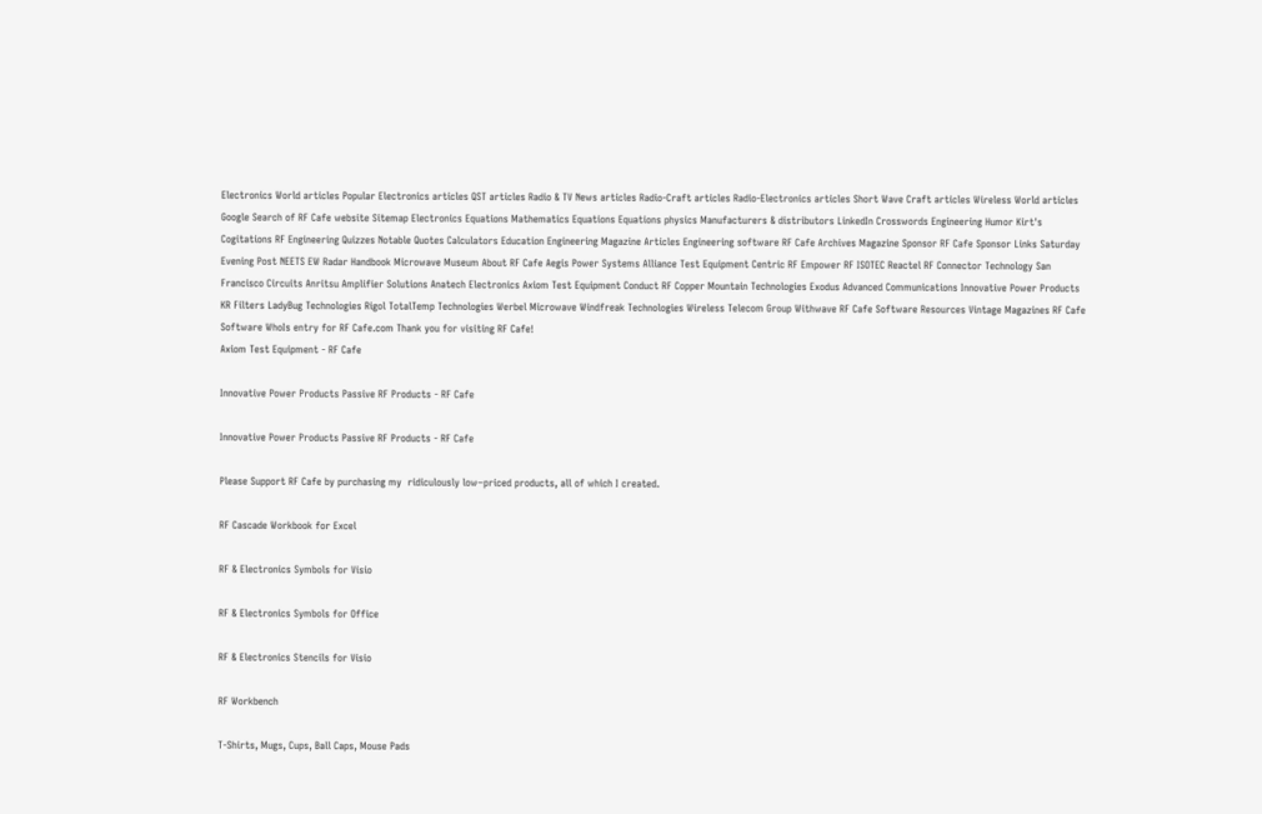Electronics World articles Popular Electronics articles QST articles Radio & TV News articles Radio-Craft articles Radio-Electronics articles Short Wave Craft articles Wireless World articles Google Search of RF Cafe website Sitemap Electronics Equations Mathematics Equations Equations physics Manufacturers & distributors LinkedIn Crosswords Engineering Humor Kirt's Cogitations RF Engineering Quizzes Notable Quotes Calculators Education Engineering Magazine Articles Engineering software RF Cafe Archives Magazine Sponsor RF Cafe Sponsor Links Saturday Evening Post NEETS EW Radar Handbook Microwave Museum About RF Cafe Aegis Power Systems Alliance Test Equipment Centric RF Empower RF ISOTEC Reactel RF Connector Technology San Francisco Circuits Anritsu Amplifier Solutions Anatech Electronics Axiom Test Equipment Conduct RF Copper Mountain Technologies Exodus Advanced Communications Innovative Power Products KR Filters LadyBug Technologies Rigol TotalTemp Technologies Werbel Microwave Windfreak Technologies Wireless Telecom Group Withwave RF Cafe Software Resources Vintage Magazines RF Cafe Software WhoIs entry for RF Cafe.com Thank you for visiting RF Cafe!
Axiom Test Equipment - RF Cafe

Innovative Power Products Passive RF Products - RF Cafe

Innovative Power Products Passive RF Products - RF Cafe

Please Support RF Cafe by purchasing my  ridiculously low−priced products, all of which I created.

RF Cascade Workbook for Excel

RF & Electronics Symbols for Visio

RF & Electronics Symbols for Office

RF & Electronics Stencils for Visio

RF Workbench

T-Shirts, Mugs, Cups, Ball Caps, Mouse Pads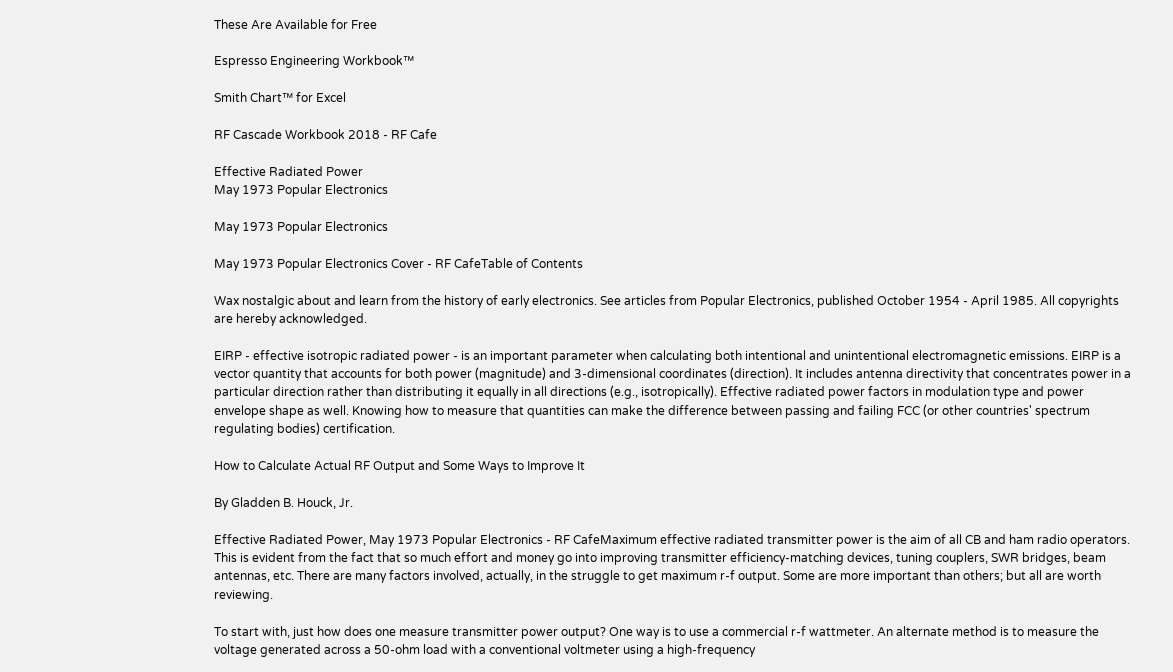These Are Available for Free

Espresso Engineering Workbook™

Smith Chart™ for Excel

RF Cascade Workbook 2018 - RF Cafe

Effective Radiated Power
May 1973 Popular Electronics

May 1973 Popular Electronics

May 1973 Popular Electronics Cover - RF CafeTable of Contents

Wax nostalgic about and learn from the history of early electronics. See articles from Popular Electronics, published October 1954 - April 1985. All copyrights are hereby acknowledged.

EIRP - effective isotropic radiated power - is an important parameter when calculating both intentional and unintentional electromagnetic emissions. EIRP is a vector quantity that accounts for both power (magnitude) and 3-dimensional coordinates (direction). It includes antenna directivity that concentrates power in a particular direction rather than distributing it equally in all directions (e.g., isotropically). Effective radiated power factors in modulation type and power envelope shape as well. Knowing how to measure that quantities can make the difference between passing and failing FCC (or other countries' spectrum regulating bodies) certification.

How to Calculate Actual RF Output and Some Ways to Improve It

By Gladden B. Houck, Jr.

Effective Radiated Power, May 1973 Popular Electronics - RF CafeMaximum effective radiated transmitter power is the aim of all CB and ham radio operators. This is evident from the fact that so much effort and money go into improving transmitter efficiency-matching devices, tuning couplers, SWR bridges, beam antennas, etc. There are many factors involved, actually, in the struggle to get maximum r-f output. Some are more important than others; but all are worth reviewing.

To start with, just how does one measure transmitter power output? One way is to use a commercial r-f wattmeter. An alternate method is to measure the voltage generated across a 50-ohm load with a conventional voltmeter using a high-frequency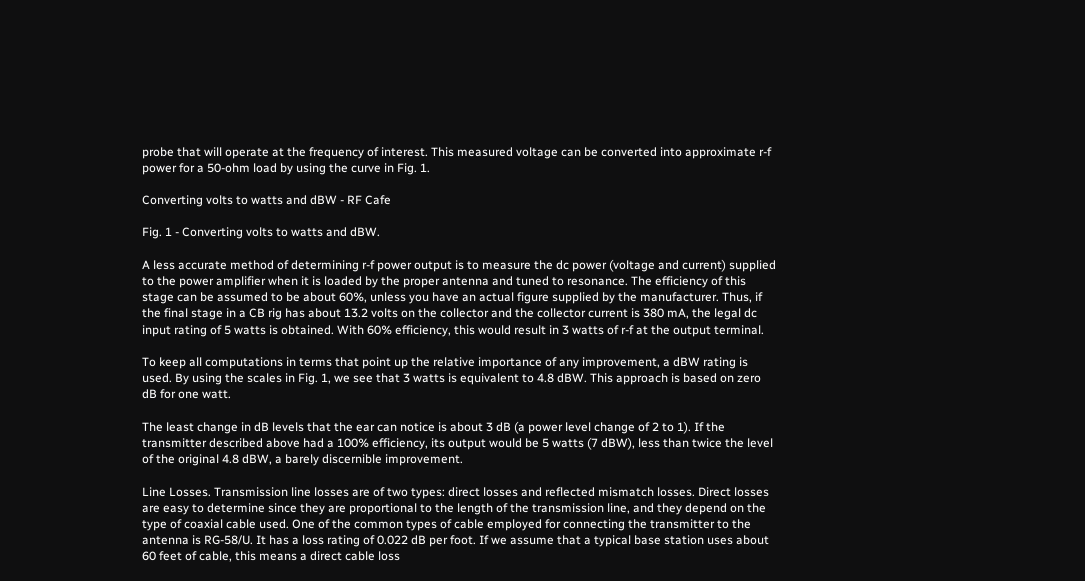probe that will operate at the frequency of interest. This measured voltage can be converted into approximate r-f power for a 50-ohm load by using the curve in Fig. 1.

Converting volts to watts and dBW - RF Cafe

Fig. 1 - Converting volts to watts and dBW.

A less accurate method of determining r-f power output is to measure the dc power (voltage and current) supplied to the power amplifier when it is loaded by the proper antenna and tuned to resonance. The efficiency of this stage can be assumed to be about 60%, unless you have an actual figure supplied by the manufacturer. Thus, if the final stage in a CB rig has about 13.2 volts on the collector and the collector current is 380 mA, the legal dc input rating of 5 watts is obtained. With 60% efficiency, this would result in 3 watts of r-f at the output terminal.

To keep all computations in terms that point up the relative importance of any improvement, a dBW rating is used. By using the scales in Fig. 1, we see that 3 watts is equivalent to 4.8 dBW. This approach is based on zero dB for one watt.

The least change in dB levels that the ear can notice is about 3 dB (a power level change of 2 to 1). If the transmitter described above had a 100% efficiency, its output would be 5 watts (7 dBW), less than twice the level of the original 4.8 dBW, a barely discernible improvement.

Line Losses. Transmission line losses are of two types: direct losses and reflected mismatch losses. Direct losses are easy to determine since they are proportional to the length of the transmission line, and they depend on the type of coaxial cable used. One of the common types of cable employed for connecting the transmitter to the antenna is RG-58/U. It has a loss rating of 0.022 dB per foot. If we assume that a typical base station uses about 60 feet of cable, this means a direct cable loss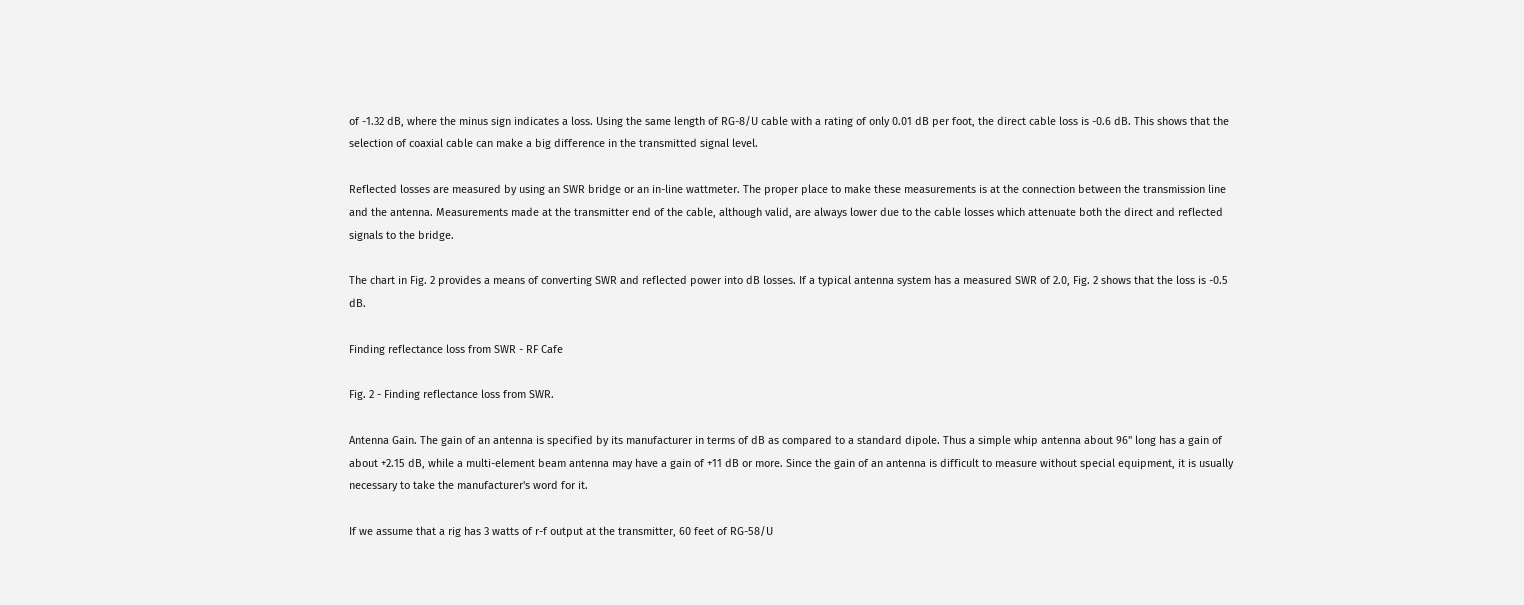of -1.32 dB, where the minus sign indicates a loss. Using the same length of RG-8/U cable with a rating of only 0.01 dB per foot, the direct cable loss is -0.6 dB. This shows that the selection of coaxial cable can make a big difference in the transmitted signal level.

Reflected losses are measured by using an SWR bridge or an in-line wattmeter. The proper place to make these measurements is at the connection between the transmission line and the antenna. Measurements made at the transmitter end of the cable, although valid, are always lower due to the cable losses which attenuate both the direct and reflected signals to the bridge.

The chart in Fig. 2 provides a means of converting SWR and reflected power into dB losses. If a typical antenna system has a measured SWR of 2.0, Fig. 2 shows that the loss is -0.5 dB.

Finding reflectance loss from SWR - RF Cafe

Fig. 2 - Finding reflectance loss from SWR.

Antenna Gain. The gain of an antenna is specified by its manufacturer in terms of dB as compared to a standard dipole. Thus a simple whip antenna about 96" long has a gain of about +2.15 dB, while a multi-element beam antenna may have a gain of +11 dB or more. Since the gain of an antenna is difficult to measure without special equipment, it is usually necessary to take the manufacturer's word for it.

If we assume that a rig has 3 watts of r-f output at the transmitter, 60 feet of RG-58/U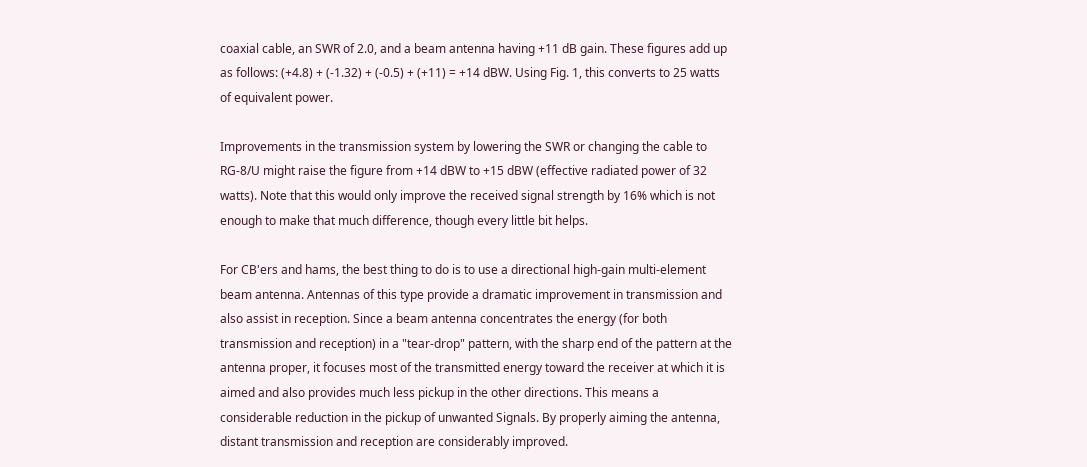coaxial cable, an SWR of 2.0, and a beam antenna having +11 dB gain. These figures add up as follows: (+4.8) + (-1.32) + (-0.5) + (+11) = +14 dBW. Using Fig. 1, this converts to 25 watts of equivalent power.

Improvements in the transmission system by lowering the SWR or changing the cable to RG-8/U might raise the figure from +14 dBW to +15 dBW (effective radiated power of 32 watts). Note that this would only improve the received signal strength by 16% which is not enough to make that much difference, though every little bit helps.

For CB'ers and hams, the best thing to do is to use a directional high-gain multi-element beam antenna. Antennas of this type provide a dramatic improvement in transmission and also assist in reception. Since a beam antenna concentrates the energy (for both transmission and reception) in a "tear-drop" pattern, with the sharp end of the pattern at the antenna proper, it focuses most of the transmitted energy toward the receiver at which it is aimed and also provides much less pickup in the other directions. This means a considerable reduction in the pickup of unwanted Signals. By properly aiming the antenna, distant transmission and reception are considerably improved.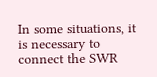In some situations, it is necessary to connect the SWR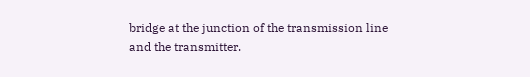bridge at the junction of the transmission line and the transmitter.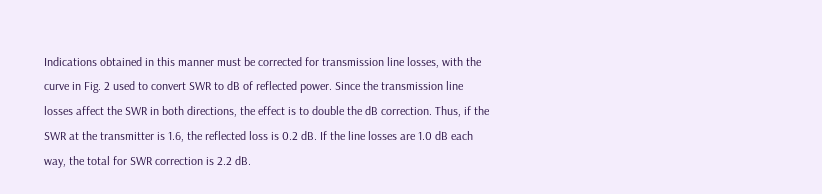Indications obtained in this manner must be corrected for transmission line losses, with the curve in Fig. 2 used to convert SWR to dB of reflected power. Since the transmission line losses affect the SWR in both directions, the effect is to double the dB correction. Thus, if the SWR at the transmitter is 1.6, the reflected loss is 0.2 dB. If the line losses are 1.0 dB each way, the total for SWR correction is 2.2 dB.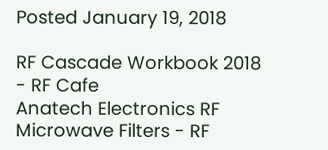Posted January 19, 2018

RF Cascade Workbook 2018 - RF Cafe
Anatech Electronics RF Microwave Filters - RF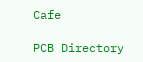Cafe

PCB Directory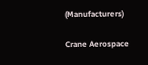(Manufacturers)

Crane Aerospace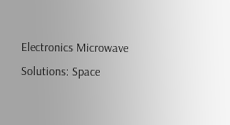Electronics Microwave Solutions: Space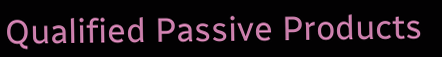Qualified Passive Products